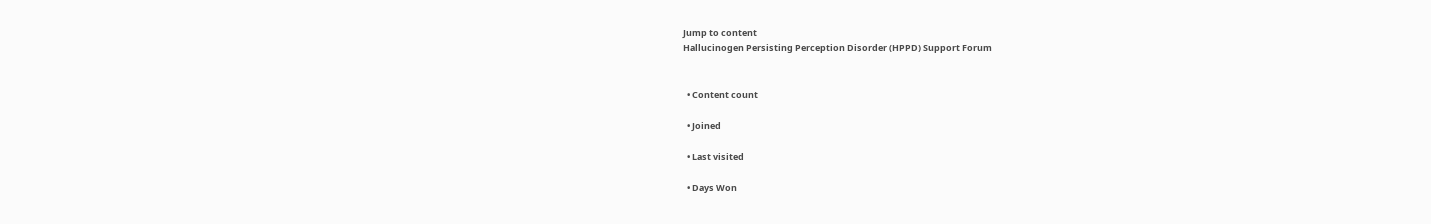Jump to content
Hallucinogen Persisting Perception Disorder (HPPD) Support Forum


  • Content count

  • Joined

  • Last visited

  • Days Won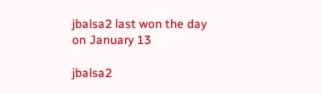jbalsa2 last won the day on January 13

jbalsa2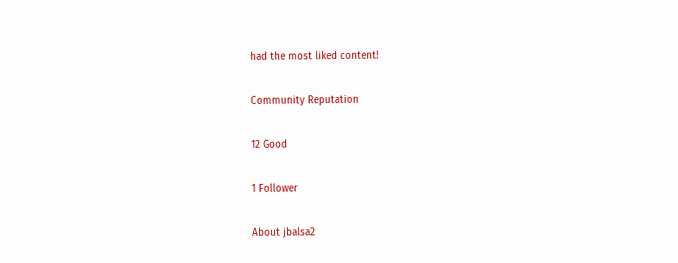had the most liked content!

Community Reputation

12 Good

1 Follower

About jbalsa2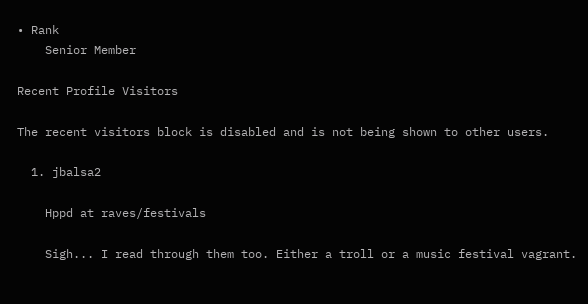• Rank
    Senior Member

Recent Profile Visitors

The recent visitors block is disabled and is not being shown to other users.

  1. jbalsa2

    Hppd at raves/festivals

    Sigh... I read through them too. Either a troll or a music festival vagrant.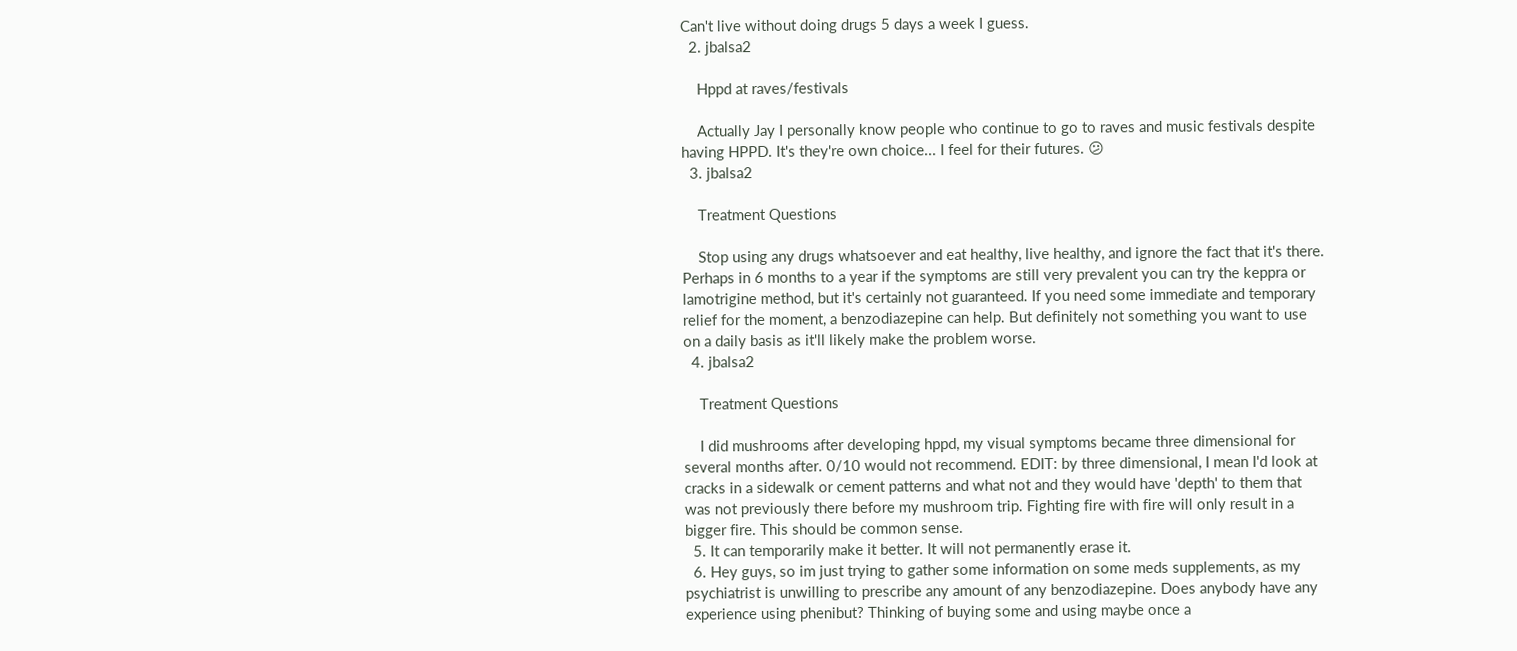Can't live without doing drugs 5 days a week I guess.
  2. jbalsa2

    Hppd at raves/festivals

    Actually Jay I personally know people who continue to go to raves and music festivals despite having HPPD. It's they're own choice... I feel for their futures. 😕
  3. jbalsa2

    Treatment Questions

    Stop using any drugs whatsoever and eat healthy, live healthy, and ignore the fact that it's there. Perhaps in 6 months to a year if the symptoms are still very prevalent you can try the keppra or lamotrigine method, but it's certainly not guaranteed. If you need some immediate and temporary relief for the moment, a benzodiazepine can help. But definitely not something you want to use on a daily basis as it'll likely make the problem worse.
  4. jbalsa2

    Treatment Questions

    I did mushrooms after developing hppd, my visual symptoms became three dimensional for several months after. 0/10 would not recommend. EDIT: by three dimensional, I mean I'd look at cracks in a sidewalk or cement patterns and what not and they would have 'depth' to them that was not previously there before my mushroom trip. Fighting fire with fire will only result in a bigger fire. This should be common sense.
  5. It can temporarily make it better. It will not permanently erase it.
  6. Hey guys, so im just trying to gather some information on some meds supplements, as my psychiatrist is unwilling to prescribe any amount of any benzodiazepine. Does anybody have any experience using phenibut? Thinking of buying some and using maybe once a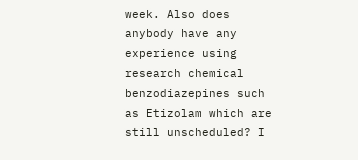week. Also does anybody have any experience using research chemical benzodiazepines such as Etizolam which are still unscheduled? I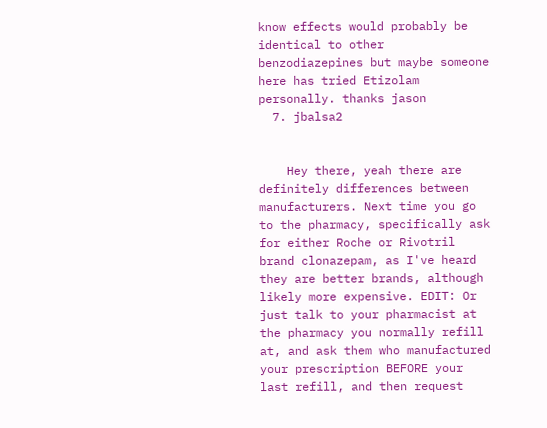know effects would probably be identical to other benzodiazepines but maybe someone here has tried Etizolam personally. thanks jason
  7. jbalsa2


    Hey there, yeah there are definitely differences between manufacturers. Next time you go to the pharmacy, specifically ask for either Roche or Rivotril brand clonazepam, as I've heard they are better brands, although likely more expensive. EDIT: Or just talk to your pharmacist at the pharmacy you normally refill at, and ask them who manufactured your prescription BEFORE your last refill, and then request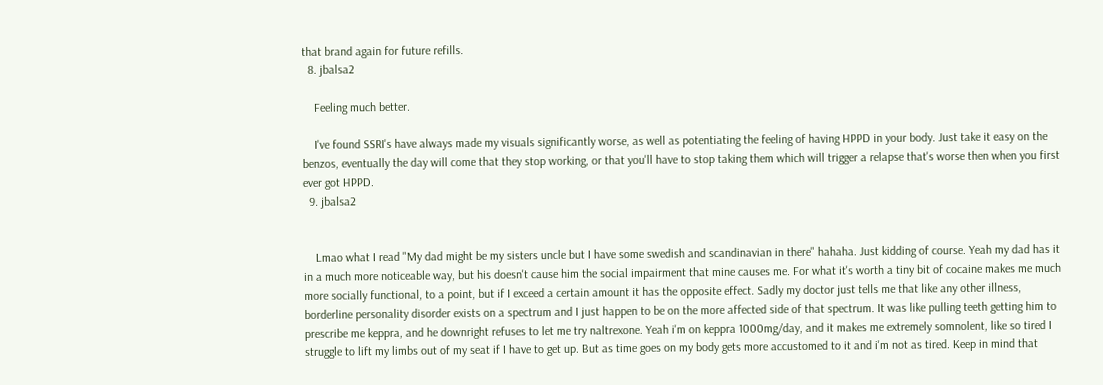that brand again for future refills.
  8. jbalsa2

    Feeling much better.

    I've found SSRI's have always made my visuals significantly worse, as well as potentiating the feeling of having HPPD in your body. Just take it easy on the benzos, eventually the day will come that they stop working, or that you'll have to stop taking them which will trigger a relapse that's worse then when you first ever got HPPD.
  9. jbalsa2


    Lmao what I read "My dad might be my sisters uncle but I have some swedish and scandinavian in there" hahaha. Just kidding of course. Yeah my dad has it in a much more noticeable way, but his doesn't cause him the social impairment that mine causes me. For what it's worth a tiny bit of cocaine makes me much more socially functional, to a point, but if I exceed a certain amount it has the opposite effect. Sadly my doctor just tells me that like any other illness, borderline personality disorder exists on a spectrum and I just happen to be on the more affected side of that spectrum. It was like pulling teeth getting him to prescribe me keppra, and he downright refuses to let me try naltrexone. Yeah i'm on keppra 1000mg/day, and it makes me extremely somnolent, like so tired I struggle to lift my limbs out of my seat if I have to get up. But as time goes on my body gets more accustomed to it and i'm not as tired. Keep in mind that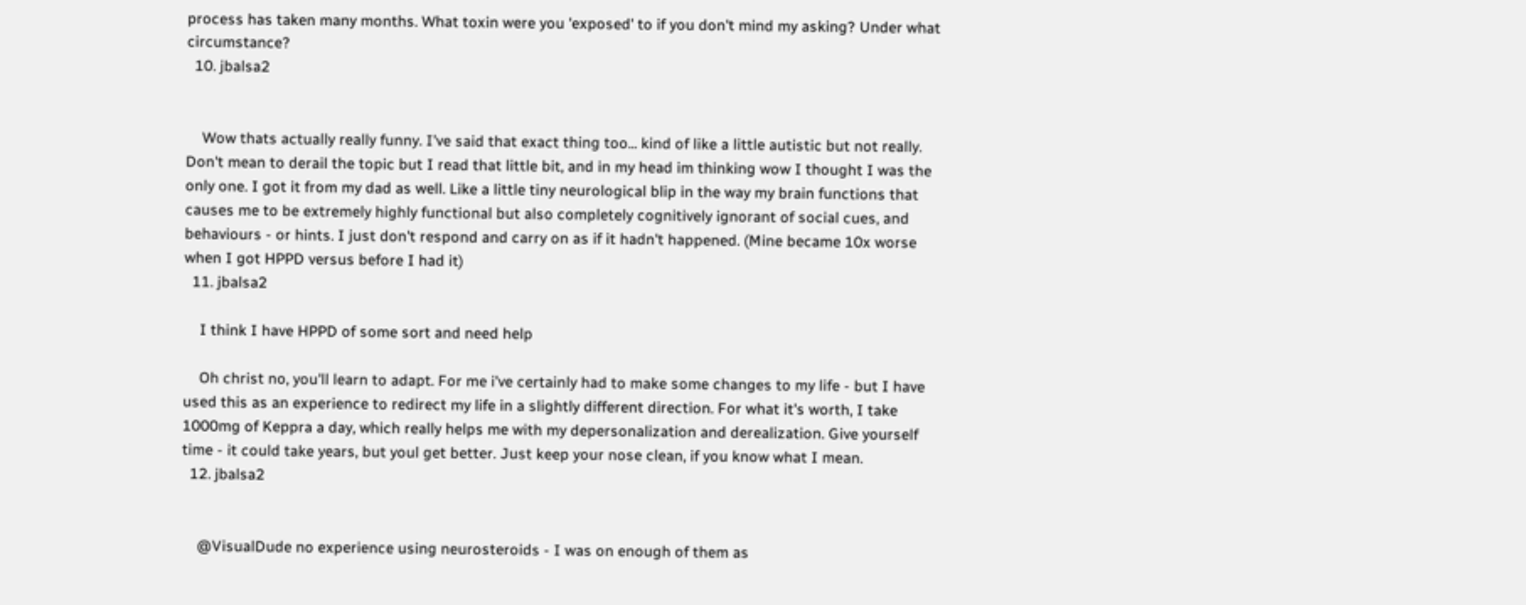process has taken many months. What toxin were you 'exposed' to if you don't mind my asking? Under what circumstance?
  10. jbalsa2


    Wow thats actually really funny. I've said that exact thing too... kind of like a little autistic but not really. Don't mean to derail the topic but I read that little bit, and in my head im thinking wow I thought I was the only one. I got it from my dad as well. Like a little tiny neurological blip in the way my brain functions that causes me to be extremely highly functional but also completely cognitively ignorant of social cues, and behaviours - or hints. I just don't respond and carry on as if it hadn't happened. (Mine became 10x worse when I got HPPD versus before I had it)
  11. jbalsa2

    I think I have HPPD of some sort and need help

    Oh christ no, you'll learn to adapt. For me i've certainly had to make some changes to my life - but I have used this as an experience to redirect my life in a slightly different direction. For what it's worth, I take 1000mg of Keppra a day, which really helps me with my depersonalization and derealization. Give yourself time - it could take years, but youl get better. Just keep your nose clean, if you know what I mean.
  12. jbalsa2


    @VisualDude no experience using neurosteroids - I was on enough of them as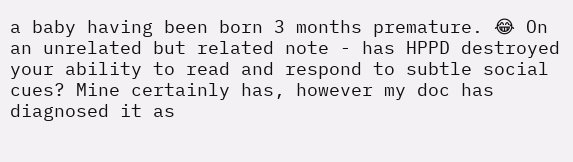a baby having been born 3 months premature. 😂 On an unrelated but related note - has HPPD destroyed your ability to read and respond to subtle social cues? Mine certainly has, however my doc has diagnosed it as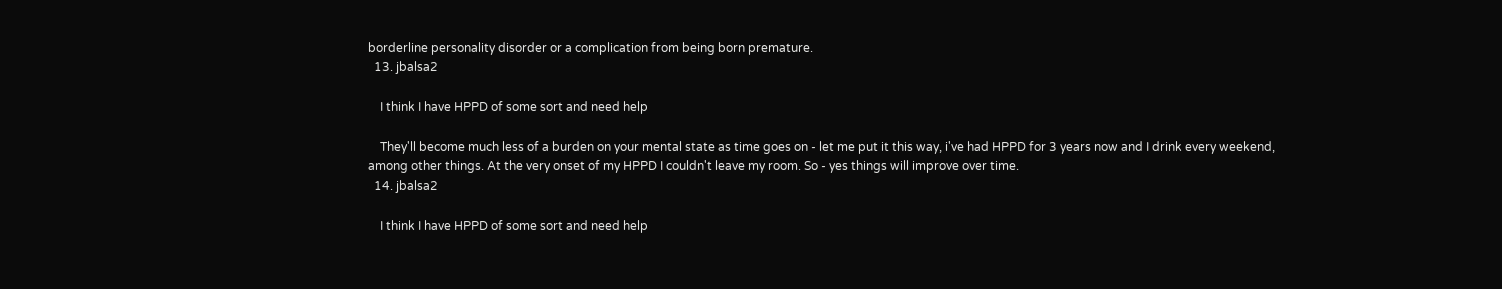borderline personality disorder or a complication from being born premature.
  13. jbalsa2

    I think I have HPPD of some sort and need help

    They'll become much less of a burden on your mental state as time goes on - let me put it this way, i've had HPPD for 3 years now and I drink every weekend, among other things. At the very onset of my HPPD I couldn't leave my room. So - yes things will improve over time.
  14. jbalsa2

    I think I have HPPD of some sort and need help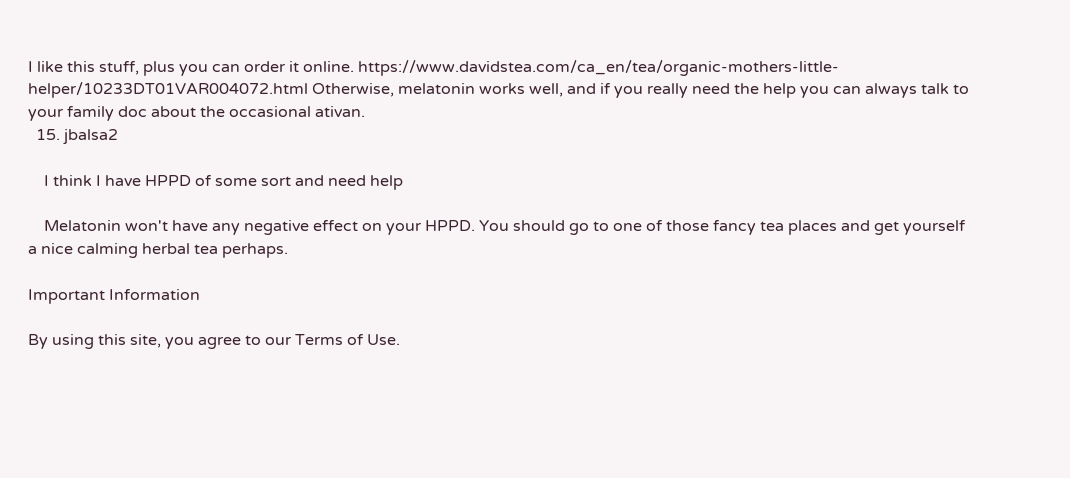I like this stuff, plus you can order it online. https://www.davidstea.com/ca_en/tea/organic-mothers-little-helper/10233DT01VAR004072.html Otherwise, melatonin works well, and if you really need the help you can always talk to your family doc about the occasional ativan.
  15. jbalsa2

    I think I have HPPD of some sort and need help

    Melatonin won't have any negative effect on your HPPD. You should go to one of those fancy tea places and get yourself a nice calming herbal tea perhaps.

Important Information

By using this site, you agree to our Terms of Use.